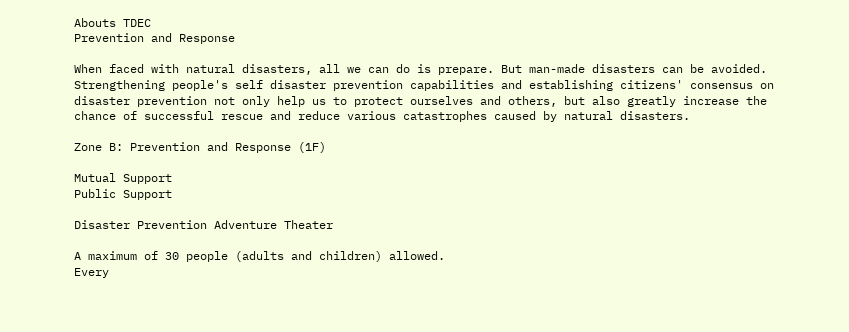Abouts TDEC
Prevention and Response

When faced with natural disasters, all we can do is prepare. But man-made disasters can be avoided. Strengthening people's self disaster prevention capabilities and establishing citizens' consensus on disaster prevention not only help us to protect ourselves and others, but also greatly increase the chance of successful rescue and reduce various catastrophes caused by natural disasters.

Zone B: Prevention and Response (1F)

Mutual Support
Public Support

Disaster Prevention Adventure Theater

A maximum of 30 people (adults and children) allowed.
Every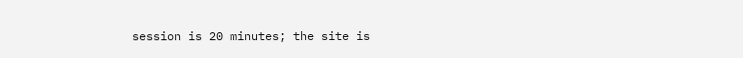session is 20 minutes; the site is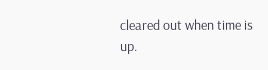cleared out when time is up.